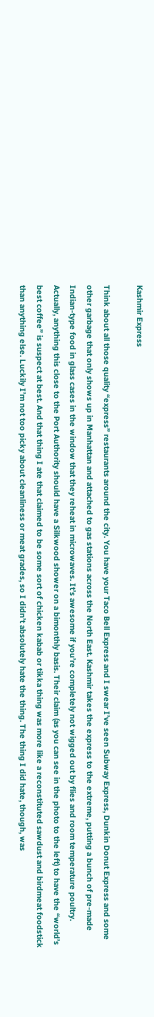Kashmir Express

Think about all those quality “express” restaurants around the city. You have your Taco Bell Express and I swear I’ve seen Subway Express, Dunkin Donut Express and some other garbage that only shows up in Manhattan and attached to gas stations across the North East. Kashmir takes the express to the extreme, putting a bunch of pre-made Indian-type food in glass cases in the window that they reheat in microwaves. It’s awesome if you’re completely not wigged out by flies and room temperature poultry. Actually, anything this close to the Port Authority should have a Silkwood shower on a bimonthly basis. Their claim (as you can see in the photo to the left) to have the “world’s best coffee” is suspect at best. And that thing I ate that claimed to be some sort of chicken kabab or tikka thing was more like a reconstituted sawdust and birdmeat foodstick than anything else. Luckily I’m not too picky about cleanliness or meat grades, so I didn’t absolutely hate the thing. The thing I did hate, though, was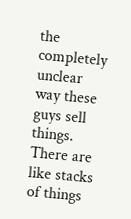the completely unclear way these guys sell things. There are like stacks of things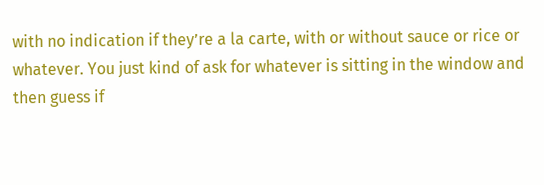with no indication if they’re a la carte, with or without sauce or rice or whatever. You just kind of ask for whatever is sitting in the window and then guess if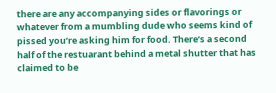there are any accompanying sides or flavorings or whatever from a mumbling dude who seems kind of pissed you’re asking him for food. There’s a second half of the restuarant behind a metal shutter that has claimed to be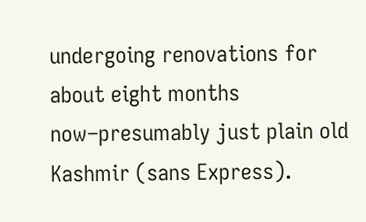undergoing renovations for about eight months now–presumably just plain old Kashmir (sans Express).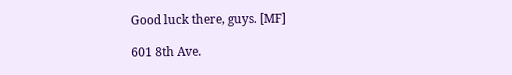Good luck there, guys. [MF]

601 8th Ave.